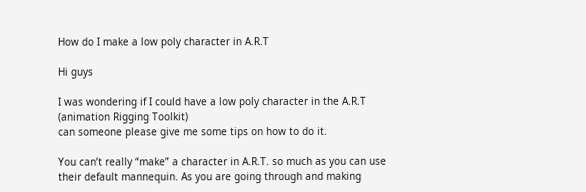How do I make a low poly character in A.R.T

Hi guys

I was wondering if I could have a low poly character in the A.R.T (animation Rigging Toolkit)
can someone please give me some tips on how to do it.

You can’t really “make” a character in A.R.T. so much as you can use their default mannequin. As you are going through and making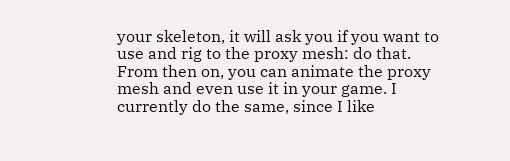your skeleton, it will ask you if you want to use and rig to the proxy mesh: do that. From then on, you can animate the proxy mesh and even use it in your game. I currently do the same, since I like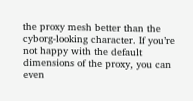the proxy mesh better than the cyborg-looking character. If you’re not happy with the default dimensions of the proxy, you can even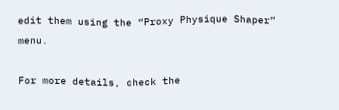edit them using the “Proxy Physique Shaper” menu.

For more details, check the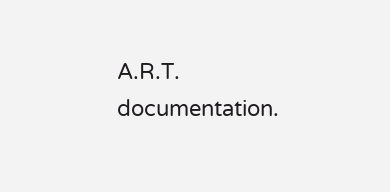A.R.T. documentation.